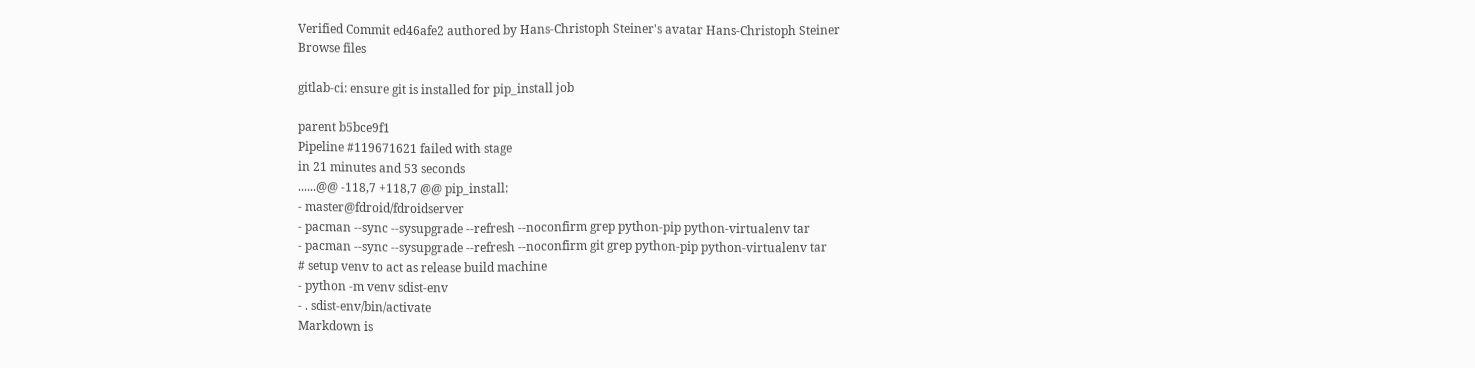Verified Commit ed46afe2 authored by Hans-Christoph Steiner's avatar Hans-Christoph Steiner
Browse files

gitlab-ci: ensure git is installed for pip_install job

parent b5bce9f1
Pipeline #119671621 failed with stage
in 21 minutes and 53 seconds
......@@ -118,7 +118,7 @@ pip_install:
- master@fdroid/fdroidserver
- pacman --sync --sysupgrade --refresh --noconfirm grep python-pip python-virtualenv tar
- pacman --sync --sysupgrade --refresh --noconfirm git grep python-pip python-virtualenv tar
# setup venv to act as release build machine
- python -m venv sdist-env
- . sdist-env/bin/activate
Markdown is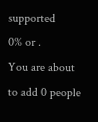supported
0% or .
You are about to add 0 people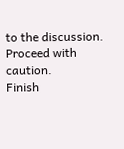to the discussion. Proceed with caution.
Finish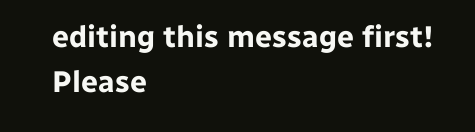editing this message first!
Please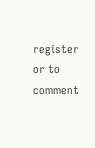register or to comment